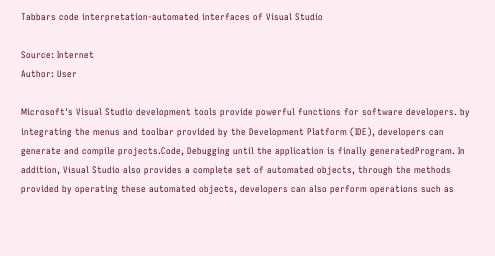Tabbars code interpretation-automated interfaces of Visual Studio

Source: Internet
Author: User

Microsoft's Visual Studio development tools provide powerful functions for software developers. by integrating the menus and toolbar provided by the Development Platform (IDE), developers can generate and compile projects.Code, Debugging until the application is finally generatedProgram. In addition, Visual Studio also provides a complete set of automated objects, through the methods provided by operating these automated objects, developers can also perform operations such as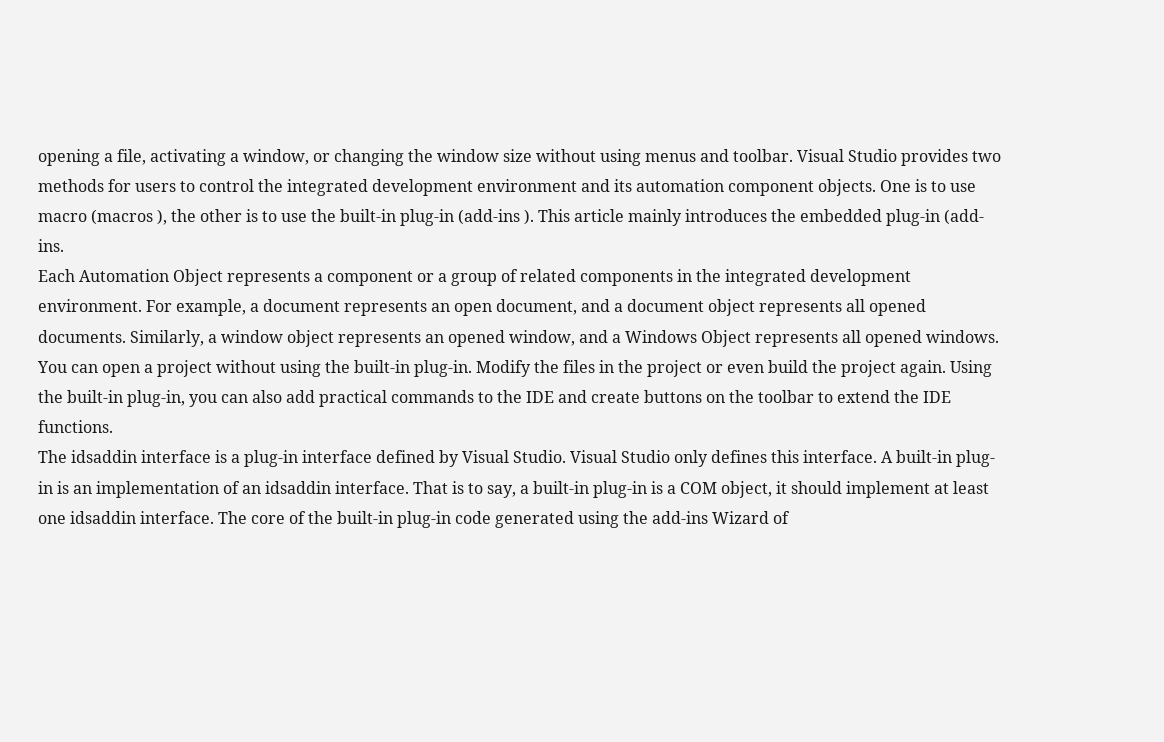opening a file, activating a window, or changing the window size without using menus and toolbar. Visual Studio provides two methods for users to control the integrated development environment and its automation component objects. One is to use macro (macros ), the other is to use the built-in plug-in (add-ins ). This article mainly introduces the embedded plug-in (add-ins.
Each Automation Object represents a component or a group of related components in the integrated development environment. For example, a document represents an open document, and a document object represents all opened documents. Similarly, a window object represents an opened window, and a Windows Object represents all opened windows. You can open a project without using the built-in plug-in. Modify the files in the project or even build the project again. Using the built-in plug-in, you can also add practical commands to the IDE and create buttons on the toolbar to extend the IDE functions.
The idsaddin interface is a plug-in interface defined by Visual Studio. Visual Studio only defines this interface. A built-in plug-in is an implementation of an idsaddin interface. That is to say, a built-in plug-in is a COM object, it should implement at least one idsaddin interface. The core of the built-in plug-in code generated using the add-ins Wizard of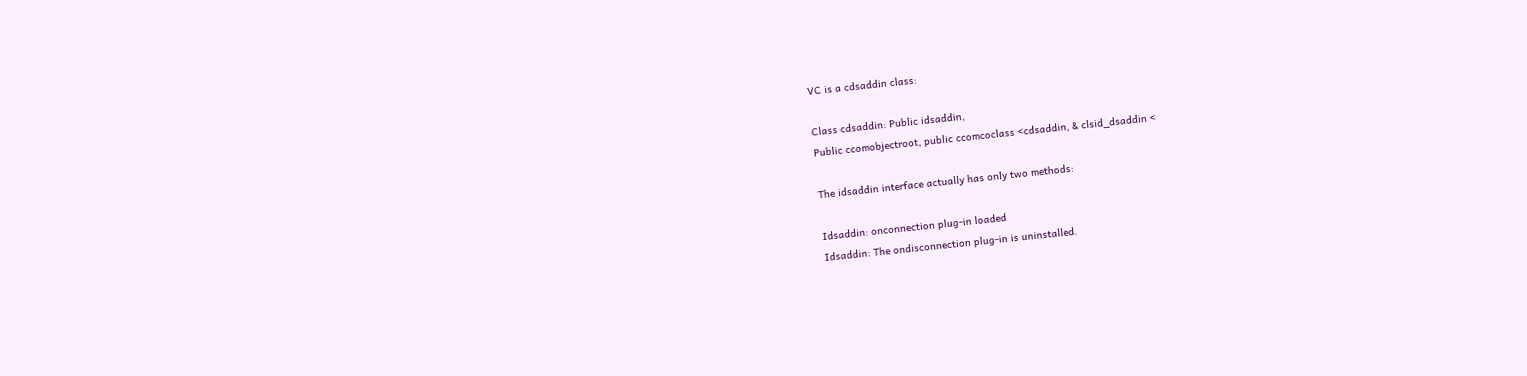VC is a cdsaddin class:

Class cdsaddin: Public idsaddin,
Public ccomobjectroot, public ccomcoclass <cdsaddin, & clsid_dsaddin <

The idsaddin interface actually has only two methods:

Idsaddin: onconnection plug-in loaded
Idsaddin: The ondisconnection plug-in is uninstalled.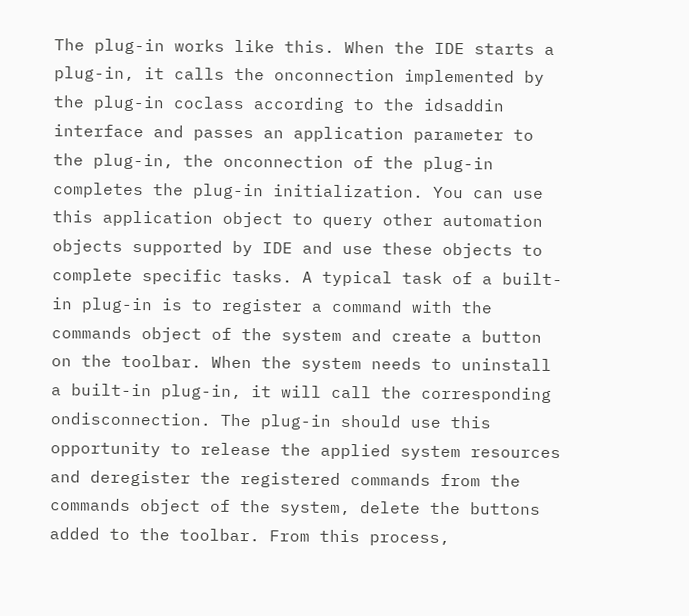The plug-in works like this. When the IDE starts a plug-in, it calls the onconnection implemented by the plug-in coclass according to the idsaddin interface and passes an application parameter to the plug-in, the onconnection of the plug-in completes the plug-in initialization. You can use this application object to query other automation objects supported by IDE and use these objects to complete specific tasks. A typical task of a built-in plug-in is to register a command with the commands object of the system and create a button on the toolbar. When the system needs to uninstall a built-in plug-in, it will call the corresponding ondisconnection. The plug-in should use this opportunity to release the applied system resources and deregister the registered commands from the commands object of the system, delete the buttons added to the toolbar. From this process,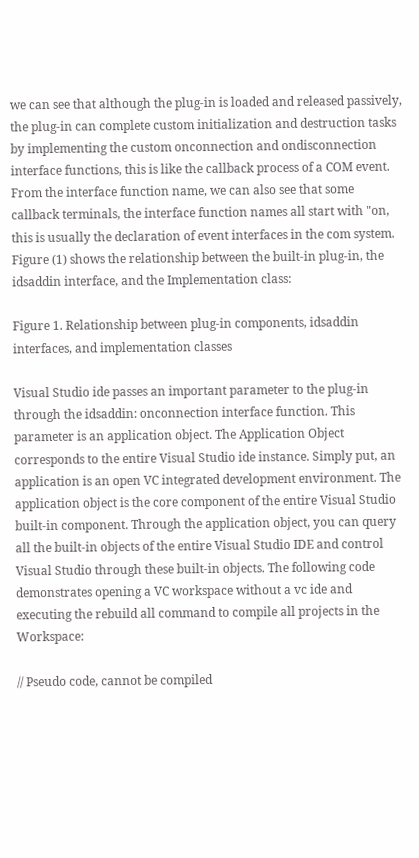we can see that although the plug-in is loaded and released passively, the plug-in can complete custom initialization and destruction tasks by implementing the custom onconnection and ondisconnection interface functions, this is like the callback process of a COM event. From the interface function name, we can also see that some callback terminals, the interface function names all start with "on, this is usually the declaration of event interfaces in the com system. Figure (1) shows the relationship between the built-in plug-in, the idsaddin interface, and the Implementation class:

Figure 1. Relationship between plug-in components, idsaddin interfaces, and implementation classes

Visual Studio ide passes an important parameter to the plug-in through the idsaddin: onconnection interface function. This parameter is an application object. The Application Object corresponds to the entire Visual Studio ide instance. Simply put, an application is an open VC integrated development environment. The application object is the core component of the entire Visual Studio built-in component. Through the application object, you can query all the built-in objects of the entire Visual Studio IDE and control Visual Studio through these built-in objects. The following code demonstrates opening a VC workspace without a vc ide and executing the rebuild all command to compile all projects in the Workspace:

// Pseudo code, cannot be compiled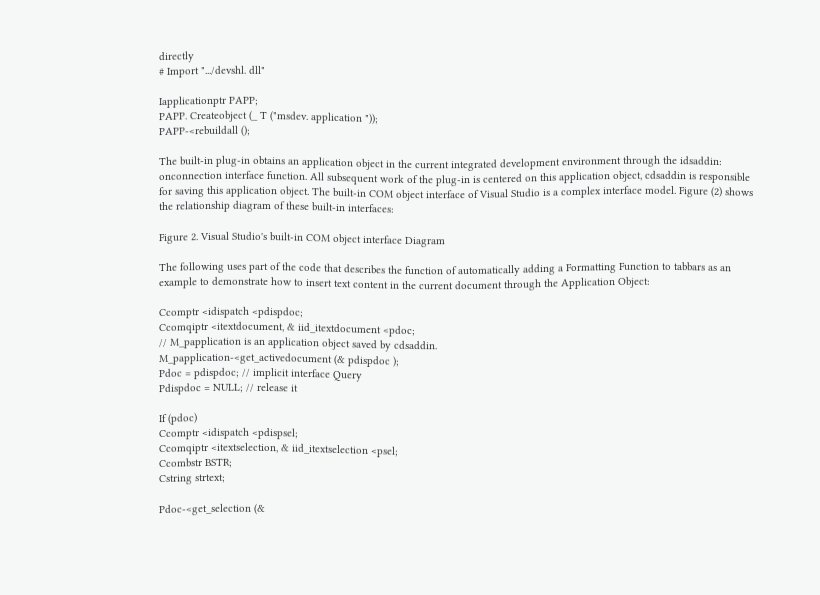directly
# Import ".../devshl. dll"

Iapplicationptr PAPP;
PAPP. Createobject (_ T ("msdev. application "));
PAPP-<rebuildall ();

The built-in plug-in obtains an application object in the current integrated development environment through the idsaddin: onconnection interface function. All subsequent work of the plug-in is centered on this application object, cdsaddin is responsible for saving this application object. The built-in COM object interface of Visual Studio is a complex interface model. Figure (2) shows the relationship diagram of these built-in interfaces:

Figure 2. Visual Studio's built-in COM object interface Diagram

The following uses part of the code that describes the function of automatically adding a Formatting Function to tabbars as an example to demonstrate how to insert text content in the current document through the Application Object:

Ccomptr <idispatch <pdispdoc;
Ccomqiptr <itextdocument, & iid_itextdocument <pdoc;
// M_papplication is an application object saved by cdsaddin.
M_papplication-<get_activedocument (& pdispdoc );
Pdoc = pdispdoc; // implicit interface Query
Pdispdoc = NULL; // release it

If (pdoc)
Ccomptr <idispatch <pdispsel;
Ccomqiptr <itextselection, & iid_itextselection <psel;
Ccombstr BSTR;
Cstring strtext;

Pdoc-<get_selection (&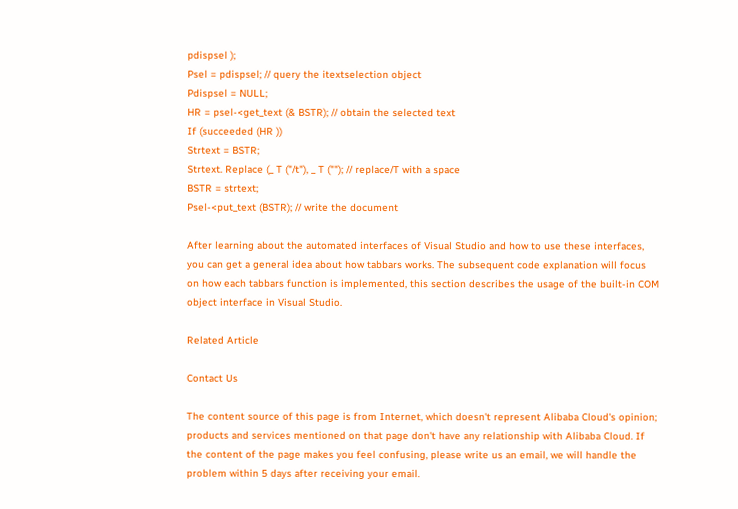pdispsel );
Psel = pdispsel; // query the itextselection object
Pdispsel = NULL;
HR = psel-<get_text (& BSTR); // obtain the selected text
If (succeeded (HR ))
Strtext = BSTR;
Strtext. Replace (_ T ("/t"), _ T (""); // replace/T with a space
BSTR = strtext;
Psel-<put_text (BSTR); // write the document

After learning about the automated interfaces of Visual Studio and how to use these interfaces, you can get a general idea about how tabbars works. The subsequent code explanation will focus on how each tabbars function is implemented, this section describes the usage of the built-in COM object interface in Visual Studio.

Related Article

Contact Us

The content source of this page is from Internet, which doesn't represent Alibaba Cloud's opinion; products and services mentioned on that page don't have any relationship with Alibaba Cloud. If the content of the page makes you feel confusing, please write us an email, we will handle the problem within 5 days after receiving your email.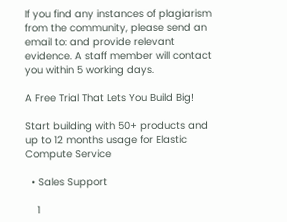If you find any instances of plagiarism from the community, please send an email to: and provide relevant evidence. A staff member will contact you within 5 working days.

A Free Trial That Lets You Build Big!

Start building with 50+ products and up to 12 months usage for Elastic Compute Service

  • Sales Support

    1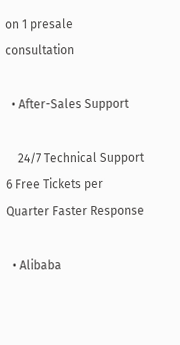on 1 presale consultation

  • After-Sales Support

    24/7 Technical Support 6 Free Tickets per Quarter Faster Response

  • Alibaba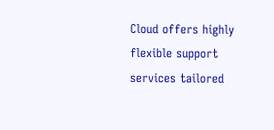Cloud offers highly flexible support services tailored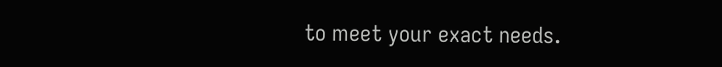to meet your exact needs.